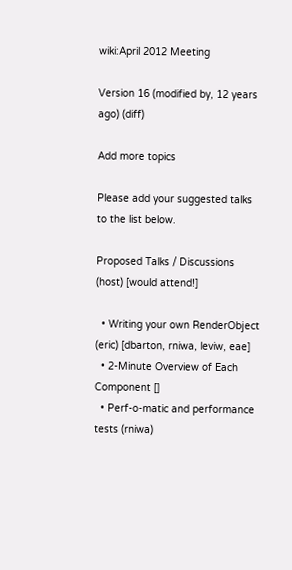wiki:April 2012 Meeting

Version 16 (modified by, 12 years ago) (diff)

Add more topics

Please add your suggested talks to the list below.

Proposed Talks / Discussions (host) [would attend!]

  • Writing your own RenderObject (eric) [dbarton, rniwa, leviw, eae]
  • 2-Minute Overview of Each Component []
  • Perf-o-matic and performance tests (rniwa)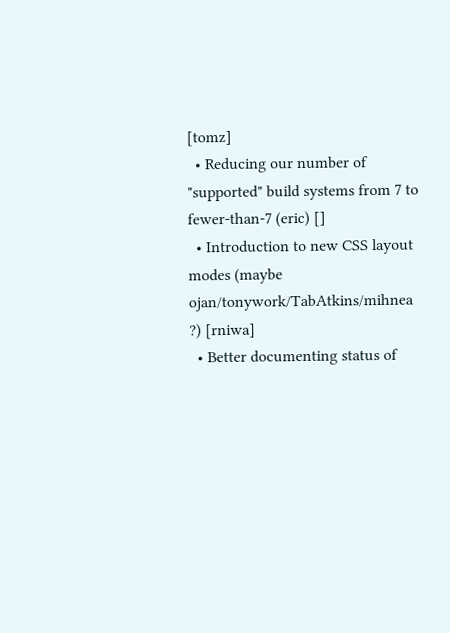[tomz]
  • Reducing our number of "supported" build systems from 7 to fewer-than-7 (eric) []
  • Introduction to new CSS layout modes (maybe ojan/tonywork/TabAtkins/mihnea ?) [rniwa]
  • Better documenting status of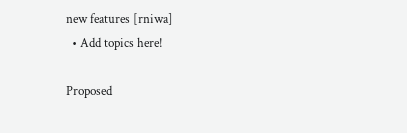new features [rniwa]
  • Add topics here!

Proposed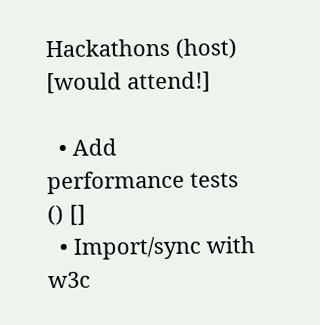Hackathons (host) [would attend!]

  • Add performance tests () []
  • Import/sync with w3c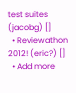test suites (jacobg) []
  • Reviewathon 2012! (eric?) []
  • Add more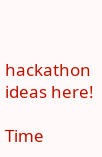hackathon ideas here!

Time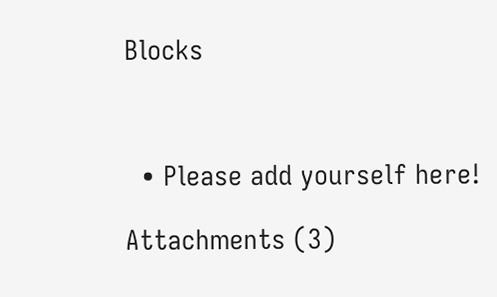Blocks



  • Please add yourself here!

Attachments (3)